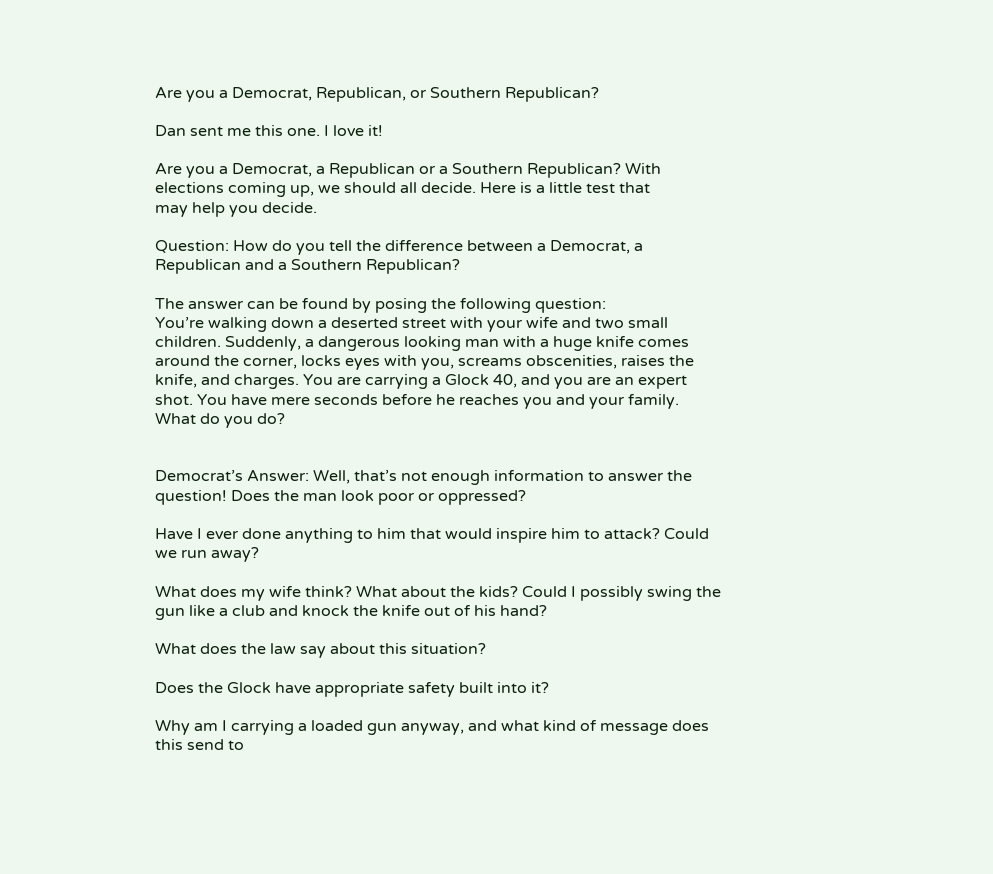Are you a Democrat, Republican, or Southern Republican?

Dan sent me this one. I love it!

Are you a Democrat, a Republican or a Southern Republican? With
elections coming up, we should all decide. Here is a little test that
may help you decide.

Question: How do you tell the difference between a Democrat, a
Republican and a Southern Republican?

The answer can be found by posing the following question:
You’re walking down a deserted street with your wife and two small
children. Suddenly, a dangerous looking man with a huge knife comes
around the corner, locks eyes with you, screams obscenities, raises the
knife, and charges. You are carrying a Glock 40, and you are an expert
shot. You have mere seconds before he reaches you and your family.
What do you do?


Democrat’s Answer: Well, that’s not enough information to answer the
question! Does the man look poor or oppressed?

Have I ever done anything to him that would inspire him to attack? Could
we run away?

What does my wife think? What about the kids? Could I possibly swing the
gun like a club and knock the knife out of his hand?

What does the law say about this situation?

Does the Glock have appropriate safety built into it?

Why am I carrying a loaded gun anyway, and what kind of message does
this send to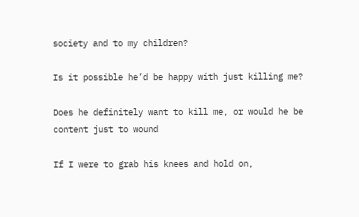society and to my children?

Is it possible he’d be happy with just killing me?

Does he definitely want to kill me, or would he be content just to wound

If I were to grab his knees and hold on,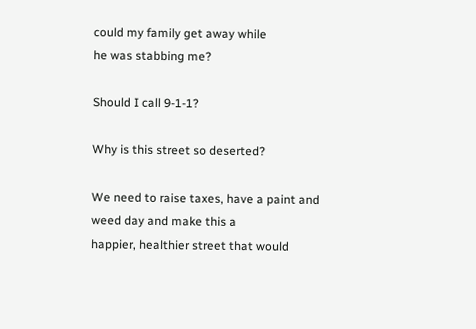could my family get away while
he was stabbing me?

Should I call 9-1-1?

Why is this street so deserted?

We need to raise taxes, have a paint and weed day and make this a
happier, healthier street that would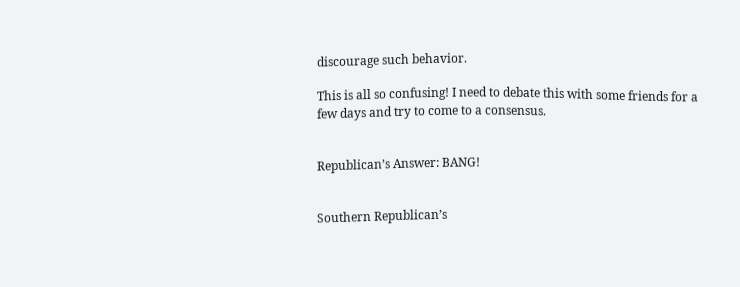discourage such behavior.

This is all so confusing! I need to debate this with some friends for a
few days and try to come to a consensus.


Republican’s Answer: BANG!


Southern Republican’s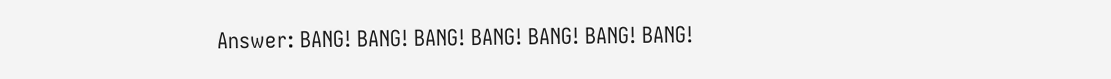Answer: BANG! BANG! BANG! BANG! BANG! BANG! BANG!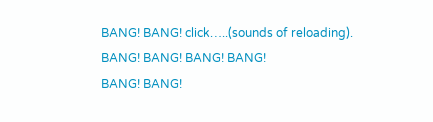BANG! BANG! click…..(sounds of reloading). BANG! BANG! BANG! BANG!
BANG! BANG!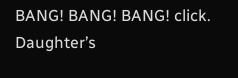BANG! BANG! BANG! click. Daughter’s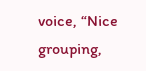voice, “Nice grouping,